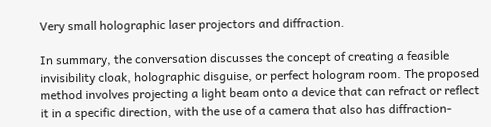Very small holographic laser projectors and diffraction.

In summary, the conversation discusses the concept of creating a feasible invisibility cloak, holographic disguise, or perfect hologram room. The proposed method involves projecting a light beam onto a device that can refract or reflect it in a specific direction, with the use of a camera that also has diffraction-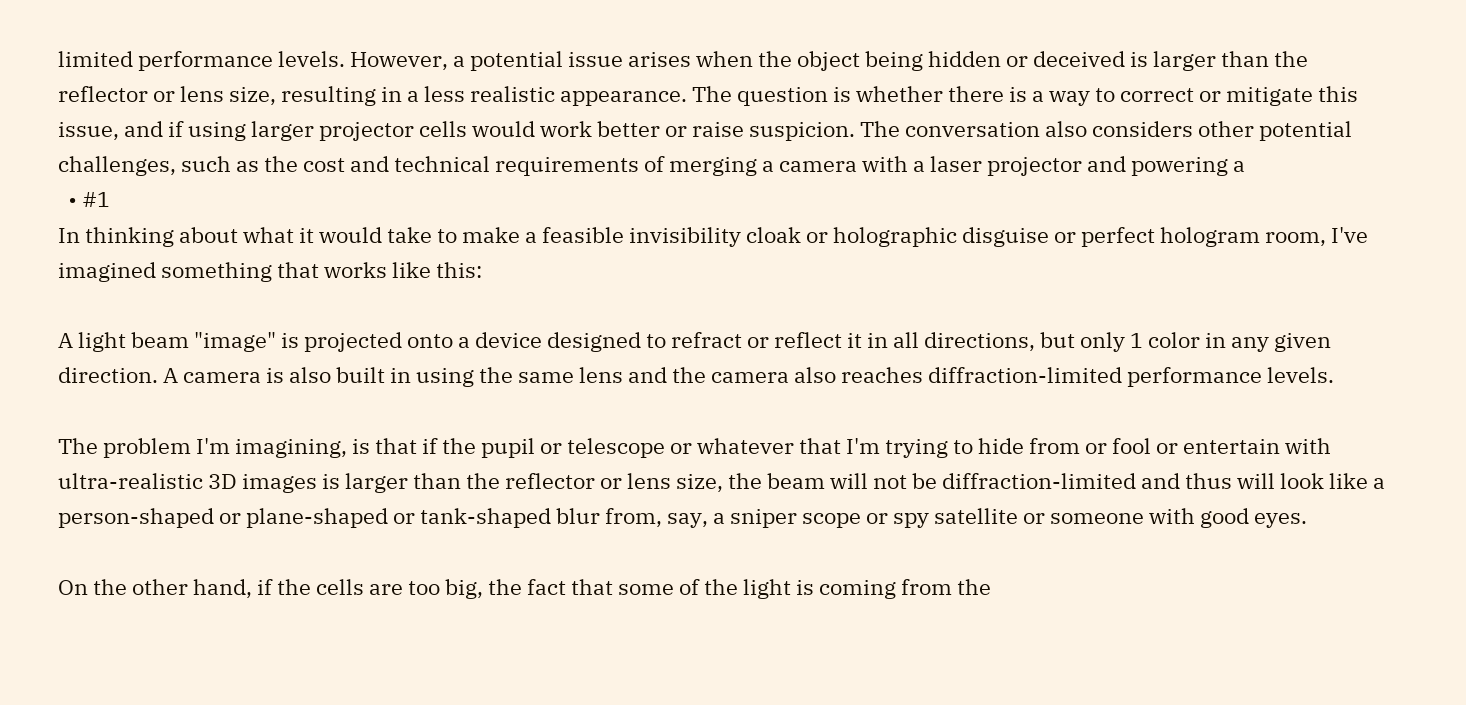limited performance levels. However, a potential issue arises when the object being hidden or deceived is larger than the reflector or lens size, resulting in a less realistic appearance. The question is whether there is a way to correct or mitigate this issue, and if using larger projector cells would work better or raise suspicion. The conversation also considers other potential challenges, such as the cost and technical requirements of merging a camera with a laser projector and powering a
  • #1
In thinking about what it would take to make a feasible invisibility cloak or holographic disguise or perfect hologram room, I've imagined something that works like this:

A light beam "image" is projected onto a device designed to refract or reflect it in all directions, but only 1 color in any given direction. A camera is also built in using the same lens and the camera also reaches diffraction-limited performance levels.

The problem I'm imagining, is that if the pupil or telescope or whatever that I'm trying to hide from or fool or entertain with ultra-realistic 3D images is larger than the reflector or lens size, the beam will not be diffraction-limited and thus will look like a person-shaped or plane-shaped or tank-shaped blur from, say, a sniper scope or spy satellite or someone with good eyes.

On the other hand, if the cells are too big, the fact that some of the light is coming from the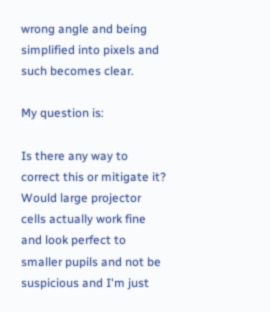wrong angle and being simplified into pixels and such becomes clear.

My question is:

Is there any way to correct this or mitigate it? Would large projector cells actually work fine and look perfect to smaller pupils and not be suspicious and I'm just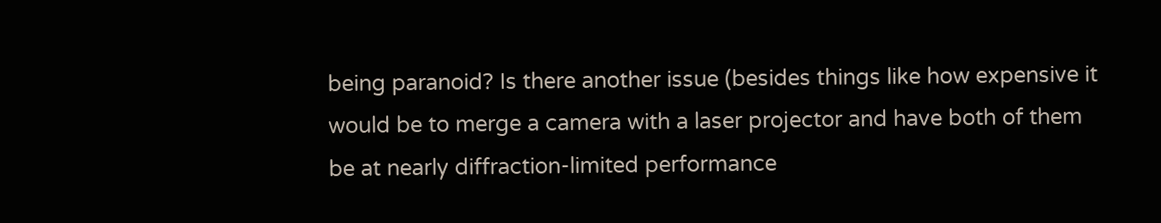being paranoid? Is there another issue (besides things like how expensive it would be to merge a camera with a laser projector and have both of them be at nearly diffraction-limited performance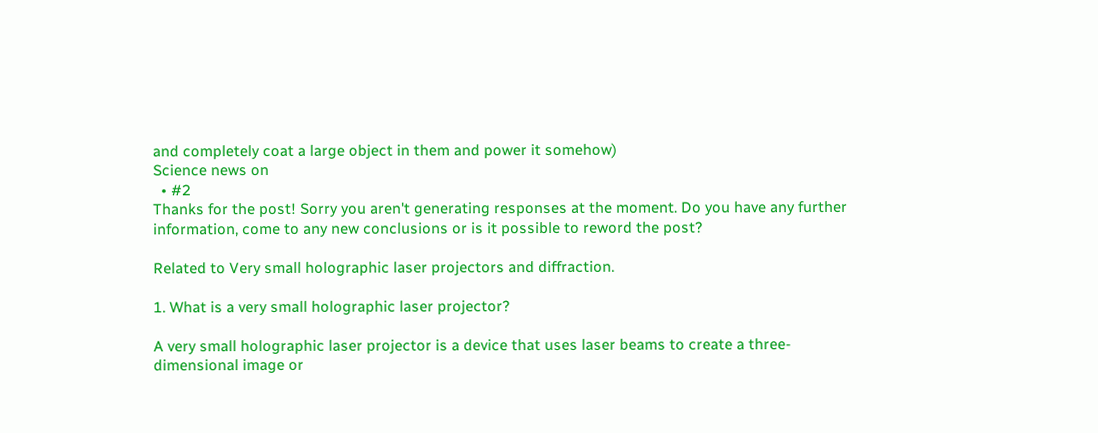and completely coat a large object in them and power it somehow)
Science news on
  • #2
Thanks for the post! Sorry you aren't generating responses at the moment. Do you have any further information, come to any new conclusions or is it possible to reword the post?

Related to Very small holographic laser projectors and diffraction.

1. What is a very small holographic laser projector?

A very small holographic laser projector is a device that uses laser beams to create a three-dimensional image or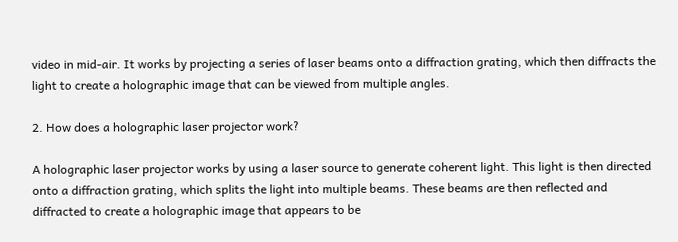video in mid-air. It works by projecting a series of laser beams onto a diffraction grating, which then diffracts the light to create a holographic image that can be viewed from multiple angles.

2. How does a holographic laser projector work?

A holographic laser projector works by using a laser source to generate coherent light. This light is then directed onto a diffraction grating, which splits the light into multiple beams. These beams are then reflected and diffracted to create a holographic image that appears to be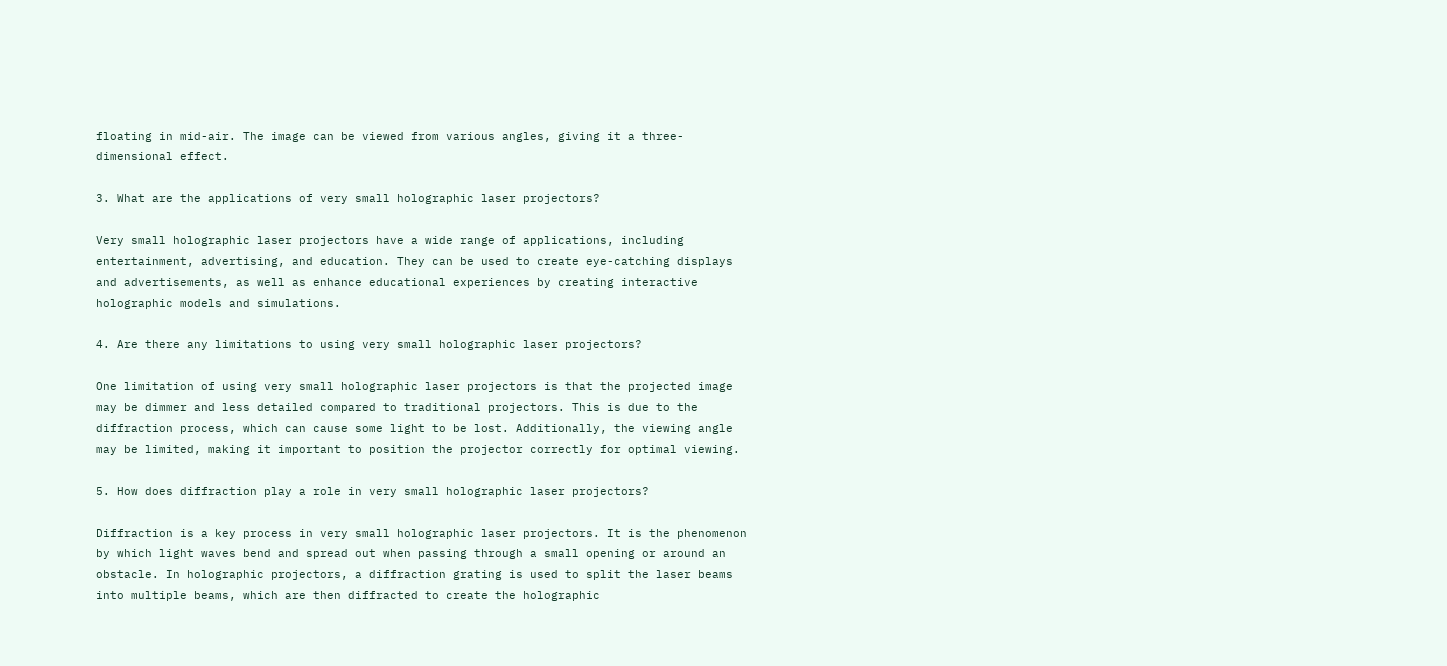floating in mid-air. The image can be viewed from various angles, giving it a three-dimensional effect.

3. What are the applications of very small holographic laser projectors?

Very small holographic laser projectors have a wide range of applications, including entertainment, advertising, and education. They can be used to create eye-catching displays and advertisements, as well as enhance educational experiences by creating interactive holographic models and simulations.

4. Are there any limitations to using very small holographic laser projectors?

One limitation of using very small holographic laser projectors is that the projected image may be dimmer and less detailed compared to traditional projectors. This is due to the diffraction process, which can cause some light to be lost. Additionally, the viewing angle may be limited, making it important to position the projector correctly for optimal viewing.

5. How does diffraction play a role in very small holographic laser projectors?

Diffraction is a key process in very small holographic laser projectors. It is the phenomenon by which light waves bend and spread out when passing through a small opening or around an obstacle. In holographic projectors, a diffraction grating is used to split the laser beams into multiple beams, which are then diffracted to create the holographic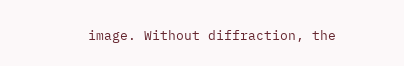image. Without diffraction, the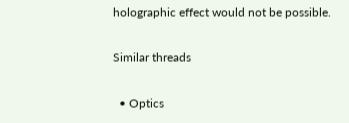holographic effect would not be possible.

Similar threads

  • Optics